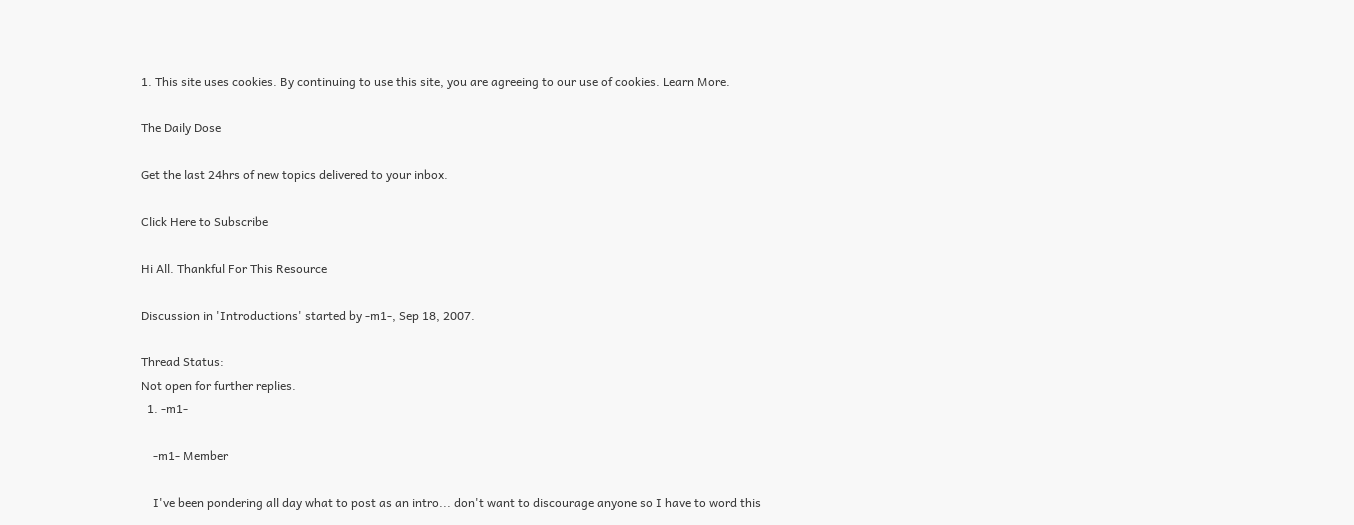1. This site uses cookies. By continuing to use this site, you are agreeing to our use of cookies. Learn More.

The Daily Dose

Get the last 24hrs of new topics delivered to your inbox.

Click Here to Subscribe

Hi All. Thankful For This Resource

Discussion in 'Introductions' started by -m1-, Sep 18, 2007.

Thread Status:
Not open for further replies.
  1. -m1-

    -m1- Member

    I've been pondering all day what to post as an intro... don't want to discourage anyone so I have to word this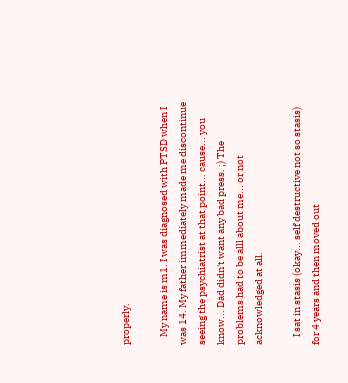properly.

    My name is m1. I was diagnosed with PTSD when I was 14. My father immediately made me discontinue seeing the psychiatrist at that point... cause... you know... Dad didn't want any bad press. ;) The problems had to be alll about me... or not acknowledged at all.

    I sat in stasis (okay... self destructive not so stasis) for 4 years and then moved out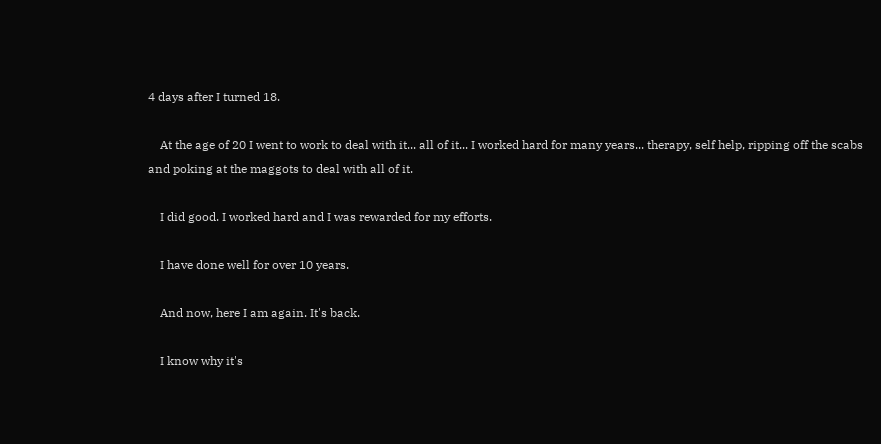4 days after I turned 18.

    At the age of 20 I went to work to deal with it... all of it... I worked hard for many years... therapy, self help, ripping off the scabs and poking at the maggots to deal with all of it.

    I did good. I worked hard and I was rewarded for my efforts.

    I have done well for over 10 years.

    And now, here I am again. It's back.

    I know why it's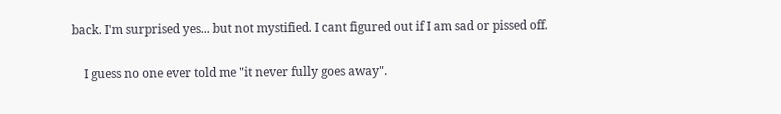back. I'm surprised yes... but not mystified. I cant figured out if I am sad or pissed off.

    I guess no one ever told me "it never fully goes away".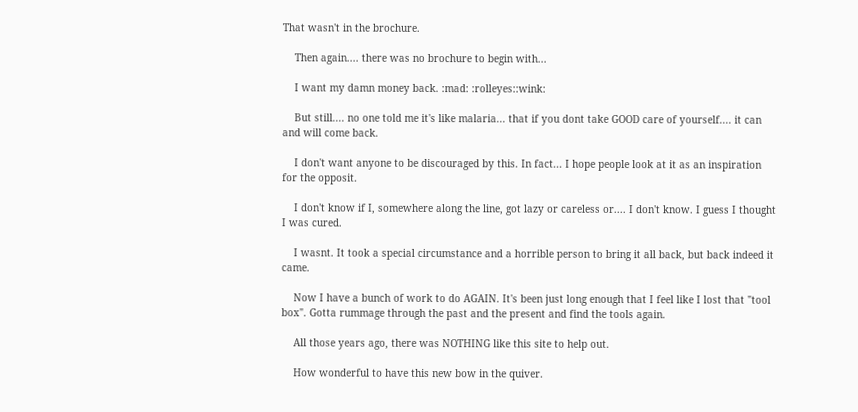That wasn't in the brochure.

    Then again.... there was no brochure to begin with...

    I want my damn money back. :mad: :rolleyes::wink:

    But still.... no one told me it's like malaria... that if you dont take GOOD care of yourself.... it can and will come back.

    I don't want anyone to be discouraged by this. In fact... I hope people look at it as an inspiration for the opposit.

    I don't know if I, somewhere along the line, got lazy or careless or.... I don't know. I guess I thought I was cured.

    I wasnt. It took a special circumstance and a horrible person to bring it all back, but back indeed it came.

    Now I have a bunch of work to do AGAIN. It's been just long enough that I feel like I lost that "tool box". Gotta rummage through the past and the present and find the tools again.

    All those years ago, there was NOTHING like this site to help out.

    How wonderful to have this new bow in the quiver.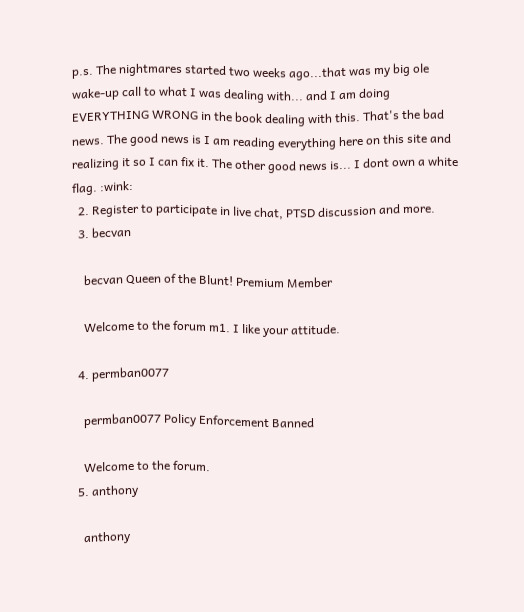p.s. The nightmares started two weeks ago...that was my big ole wake-up call to what I was dealing with... and I am doing EVERYTHING WRONG in the book dealing with this. That's the bad news. The good news is I am reading everything here on this site and realizing it so I can fix it. The other good news is... I dont own a white flag. :wink:
  2. Register to participate in live chat, PTSD discussion and more.
  3. becvan

    becvan Queen of the Blunt! Premium Member

    Welcome to the forum m1. I like your attitude.

  4. permban0077

    permban0077 Policy Enforcement Banned

    Welcome to the forum.
  5. anthony

    anthony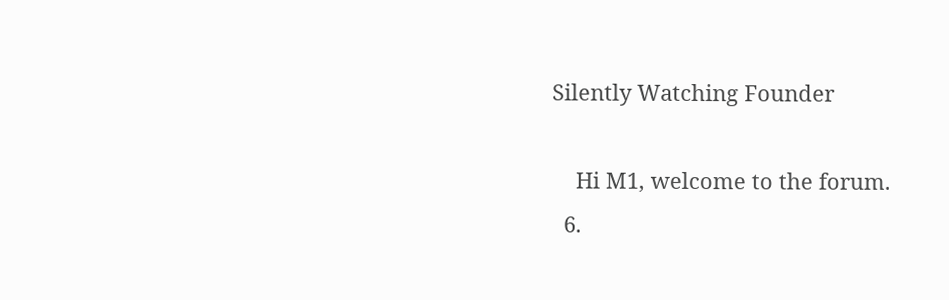Silently Watching Founder

    Hi M1, welcome to the forum.
  6.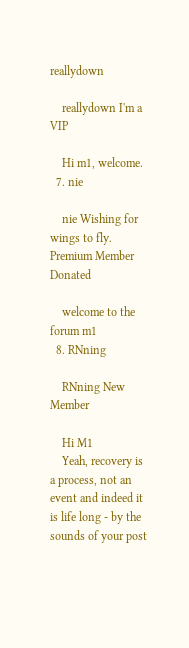reallydown

    reallydown I'm a VIP

    Hi m1, welcome.
  7. nie

    nie Wishing for wings to fly. Premium Member Donated

    welcome to the forum m1
  8. RNning

    RNning New Member

    Hi M1
    Yeah, recovery is a process, not an event and indeed it is life long - by the sounds of your post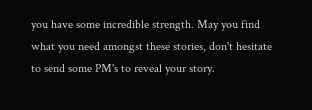you have some incredible strength. May you find what you need amongst these stories, don't hesitate to send some PM's to reveal your story.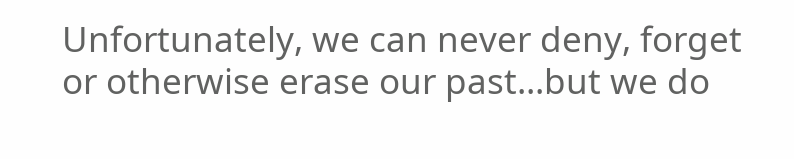Unfortunately, we can never deny, forget or otherwise erase our past...but we do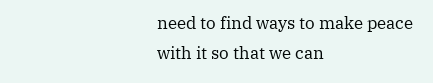need to find ways to make peace with it so that we can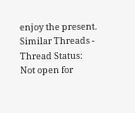enjoy the present.
Similar Threads -
Thread Status:
Not open for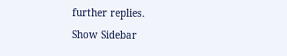further replies.
Show Sidebar